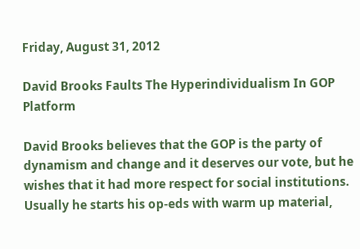Friday, August 31, 2012

David Brooks Faults The Hyperindividualism In GOP Platform

David Brooks believes that the GOP is the party of dynamism and change and it deserves our vote, but he wishes that it had more respect for social institutions.  Usually he starts his op-eds with warm up material,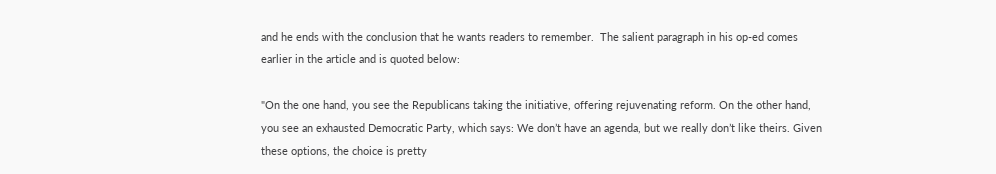and he ends with the conclusion that he wants readers to remember.  The salient paragraph in his op-ed comes earlier in the article and is quoted below:

"On the one hand, you see the Republicans taking the initiative, offering rejuvenating reform. On the other hand, you see an exhausted Democratic Party, which says: We don’t have an agenda, but we really don’t like theirs. Given these options, the choice is pretty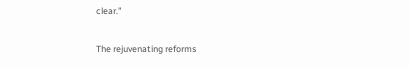clear."

The rejuvenating reforms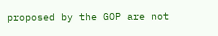proposed by the GOP are not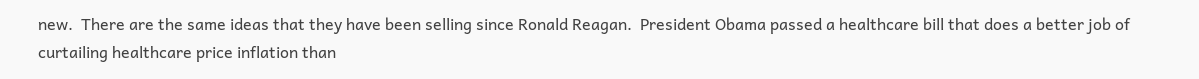new.  There are the same ideas that they have been selling since Ronald Reagan.  President Obama passed a healthcare bill that does a better job of curtailing healthcare price inflation than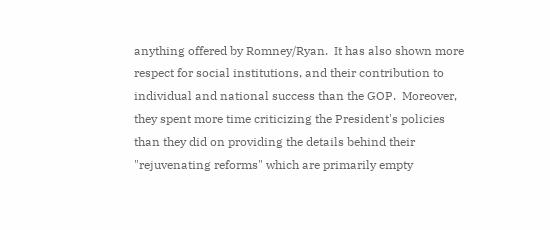anything offered by Romney/Ryan.  It has also shown more respect for social institutions, and their contribution to individual and national success than the GOP.  Moreover, they spent more time criticizing the President's policies than they did on providing the details behind their "rejuvenating reforms" which are primarily empty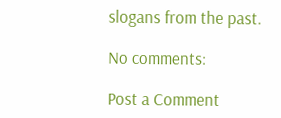slogans from the past.

No comments:

Post a Comment